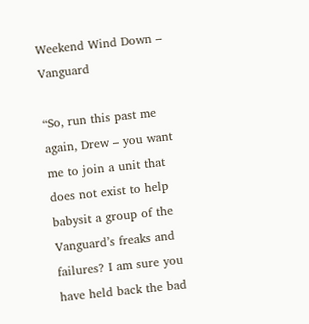Weekend Wind Down – Vanguard

“So, run this past me again, Drew – you want me to join a unit that does not exist to help babysit a group of the Vanguard’s freaks and failures? I am sure you have held back the bad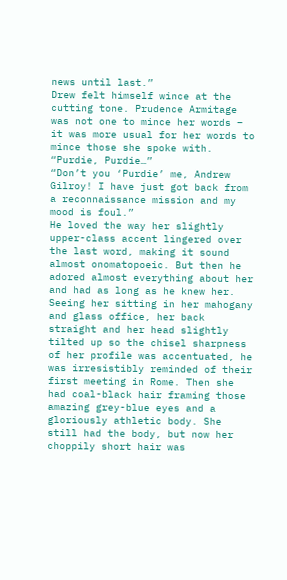news until last.”
Drew felt himself wince at the cutting tone. Prudence Armitage was not one to mince her words – it was more usual for her words to mince those she spoke with.
“Purdie, Purdie…”
“Don’t you ‘Purdie’ me, Andrew Gilroy! I have just got back from a reconnaissance mission and my mood is foul.”
He loved the way her slightly upper-class accent lingered over the last word, making it sound almost onomatopoeic. But then he adored almost everything about her and had as long as he knew her. Seeing her sitting in her mahogany and glass office, her back straight and her head slightly tilted up so the chisel sharpness of her profile was accentuated, he was irresistibly reminded of their first meeting in Rome. Then she had coal-black hair framing those amazing grey-blue eyes and a gloriously athletic body. She still had the body, but now her choppily short hair was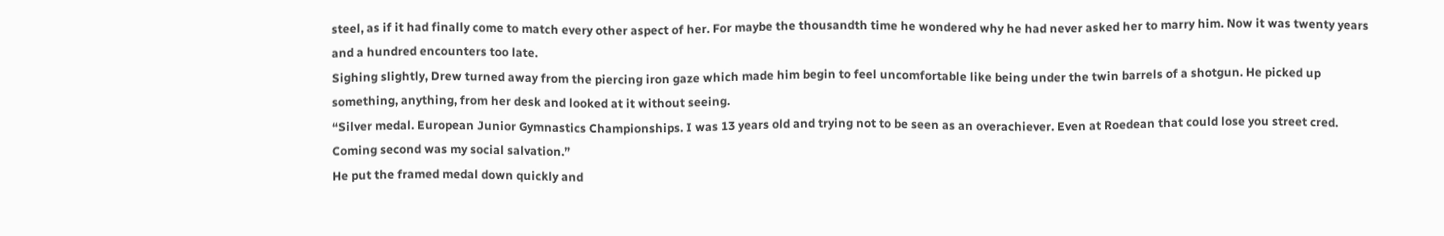steel, as if it had finally come to match every other aspect of her. For maybe the thousandth time he wondered why he had never asked her to marry him. Now it was twenty years and a hundred encounters too late.
Sighing slightly, Drew turned away from the piercing iron gaze which made him begin to feel uncomfortable like being under the twin barrels of a shotgun. He picked up something, anything, from her desk and looked at it without seeing.
“Silver medal. European Junior Gymnastics Championships. I was 13 years old and trying not to be seen as an overachiever. Even at Roedean that could lose you street cred. Coming second was my social salvation.”
He put the framed medal down quickly and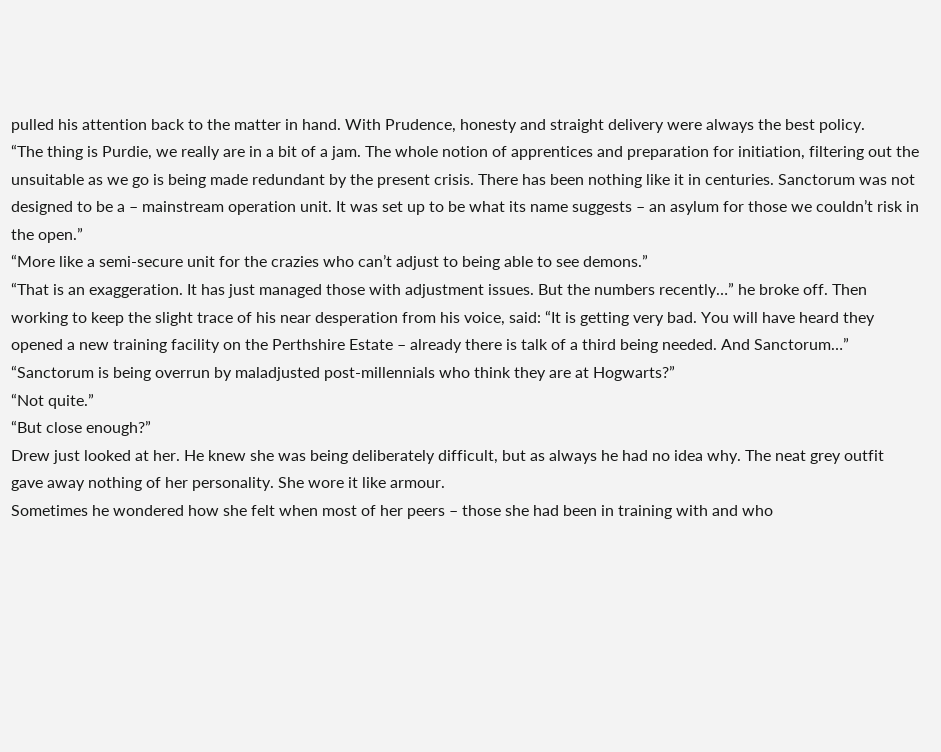pulled his attention back to the matter in hand. With Prudence, honesty and straight delivery were always the best policy.
“The thing is Purdie, we really are in a bit of a jam. The whole notion of apprentices and preparation for initiation, filtering out the unsuitable as we go is being made redundant by the present crisis. There has been nothing like it in centuries. Sanctorum was not designed to be a – mainstream operation unit. It was set up to be what its name suggests – an asylum for those we couldn’t risk in the open.”
“More like a semi-secure unit for the crazies who can’t adjust to being able to see demons.”
“That is an exaggeration. It has just managed those with adjustment issues. But the numbers recently…” he broke off. Then working to keep the slight trace of his near desperation from his voice, said: “It is getting very bad. You will have heard they opened a new training facility on the Perthshire Estate – already there is talk of a third being needed. And Sanctorum…”
“Sanctorum is being overrun by maladjusted post-millennials who think they are at Hogwarts?”
“Not quite.”
“But close enough?”
Drew just looked at her. He knew she was being deliberately difficult, but as always he had no idea why. The neat grey outfit gave away nothing of her personality. She wore it like armour.
Sometimes he wondered how she felt when most of her peers – those she had been in training with and who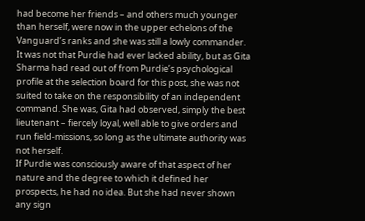had become her friends – and others much younger than herself, were now in the upper echelons of the Vanguard’s ranks and she was still a lowly commander. It was not that Purdie had ever lacked ability, but as Gita Sharma had read out of from Purdie’s psychological profile at the selection board for this post, she was not suited to take on the responsibility of an independent command. She was, Gita had observed, simply the best lieutenant – fiercely loyal, well able to give orders and run field-missions, so long as the ultimate authority was not herself.
If Purdie was consciously aware of that aspect of her nature and the degree to which it defined her prospects, he had no idea. But she had never shown any sign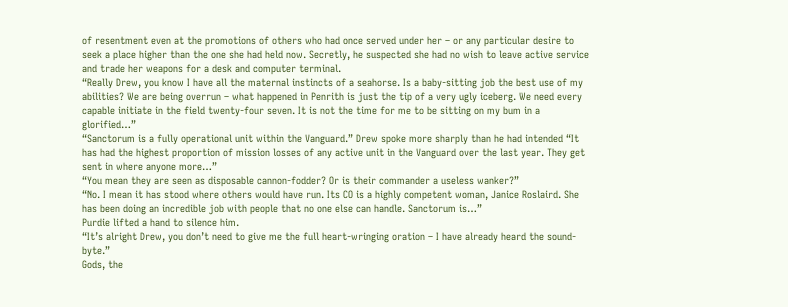of resentment even at the promotions of others who had once served under her – or any particular desire to seek a place higher than the one she had held now. Secretly, he suspected she had no wish to leave active service and trade her weapons for a desk and computer terminal.
“Really Drew, you know I have all the maternal instincts of a seahorse. Is a baby-sitting job the best use of my abilities? We are being overrun – what happened in Penrith is just the tip of a very ugly iceberg. We need every capable initiate in the field twenty-four seven. It is not the time for me to be sitting on my bum in a glorified…”
“Sanctorum is a fully operational unit within the Vanguard.” Drew spoke more sharply than he had intended “It has had the highest proportion of mission losses of any active unit in the Vanguard over the last year. They get sent in where anyone more…”
“You mean they are seen as disposable cannon-fodder? Or is their commander a useless wanker?”
“No. I mean it has stood where others would have run. Its CO is a highly competent woman, Janice Roslaird. She has been doing an incredible job with people that no one else can handle. Sanctorum is…”
Purdie lifted a hand to silence him.
“It’s alright Drew, you don’t need to give me the full heart-wringing oration – I have already heard the sound-byte.”
Gods, the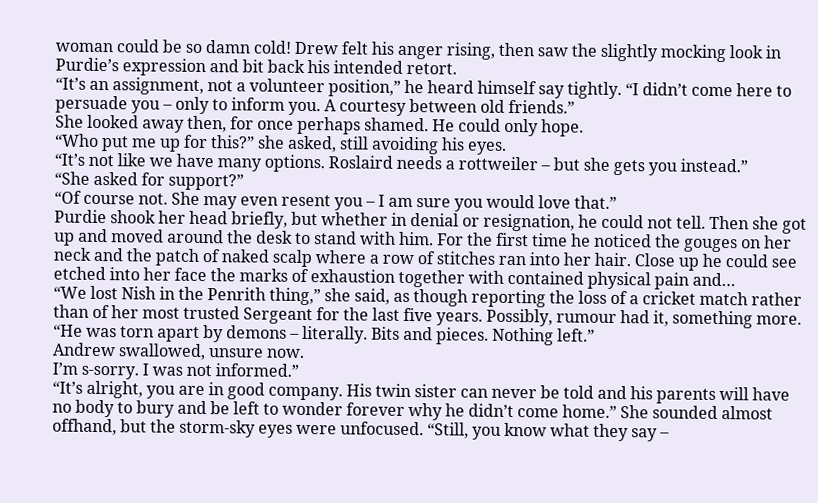woman could be so damn cold! Drew felt his anger rising, then saw the slightly mocking look in Purdie’s expression and bit back his intended retort.
“It’s an assignment, not a volunteer position,” he heard himself say tightly. “I didn’t come here to persuade you – only to inform you. A courtesy between old friends.”
She looked away then, for once perhaps shamed. He could only hope.
“Who put me up for this?” she asked, still avoiding his eyes.
“It’s not like we have many options. Roslaird needs a rottweiler – but she gets you instead.”
“She asked for support?”
“Of course not. She may even resent you – I am sure you would love that.”
Purdie shook her head briefly, but whether in denial or resignation, he could not tell. Then she got up and moved around the desk to stand with him. For the first time he noticed the gouges on her neck and the patch of naked scalp where a row of stitches ran into her hair. Close up he could see etched into her face the marks of exhaustion together with contained physical pain and…
“We lost Nish in the Penrith thing,” she said, as though reporting the loss of a cricket match rather than of her most trusted Sergeant for the last five years. Possibly, rumour had it, something more. “He was torn apart by demons – literally. Bits and pieces. Nothing left.”
Andrew swallowed, unsure now.
I’m s-sorry. I was not informed.”
“It’s alright, you are in good company. His twin sister can never be told and his parents will have no body to bury and be left to wonder forever why he didn’t come home.” She sounded almost offhand, but the storm-sky eyes were unfocused. “Still, you know what they say –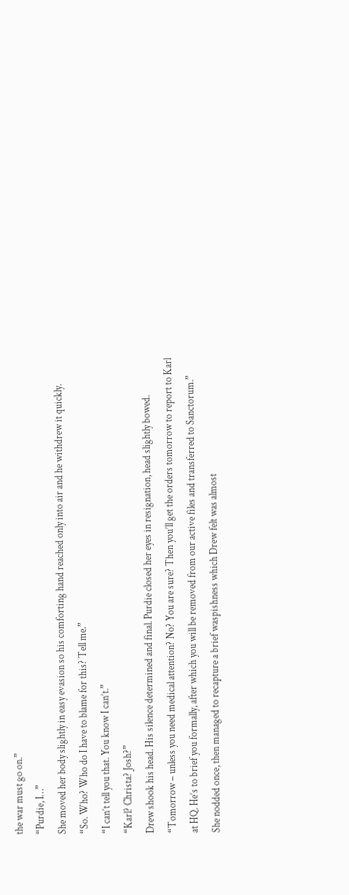the war must go on.”
“Purdie, I…”
She moved her body slightly in easy evasion so his comforting hand reached only into air and he withdrew it quickly.
“So. Who? Who do I have to blame for this? Tell me.”
“I can’t tell you that. You know I can’t.”
“Karl? Christa? Josh?”
Drew shook his head. His silence determined and final. Purdie closed her eyes in resignation, head slightly bowed.
“Tomorrow – unless you need medical attention? No? You are sure? Then you’ll get the orders tomorrow to report to Karl at HQ. He’s to brief you formally, after which you will be removed from our active files and transferred to Sanctorum.”
She nodded once, then managed to recapture a brief waspishness which Drew felt was almost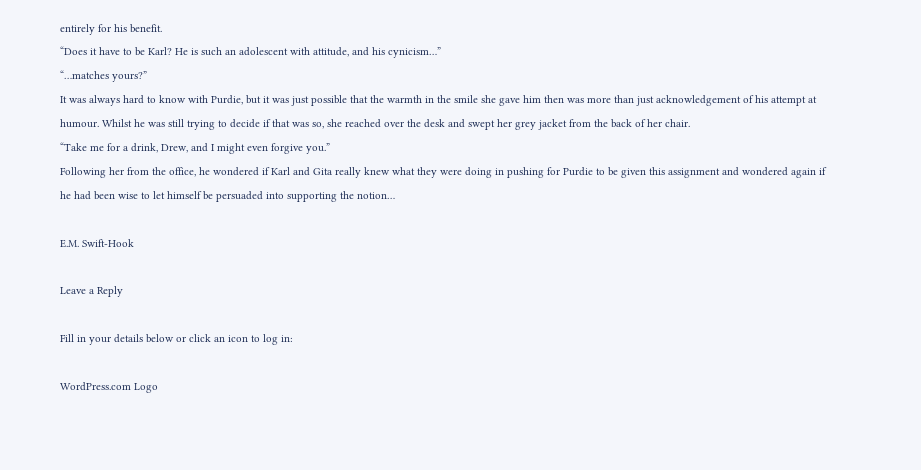entirely for his benefit.
“Does it have to be Karl? He is such an adolescent with attitude, and his cynicism…”
“…matches yours?”
It was always hard to know with Purdie, but it was just possible that the warmth in the smile she gave him then was more than just acknowledgement of his attempt at humour. Whilst he was still trying to decide if that was so, she reached over the desk and swept her grey jacket from the back of her chair.
“Take me for a drink, Drew, and I might even forgive you.”
Following her from the office, he wondered if Karl and Gita really knew what they were doing in pushing for Purdie to be given this assignment and wondered again if he had been wise to let himself be persuaded into supporting the notion…

E.M. Swift-Hook

Leave a Reply

Fill in your details below or click an icon to log in:

WordPress.com Logo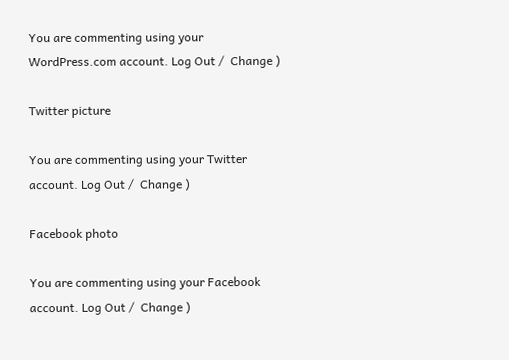You are commenting using your WordPress.com account. Log Out /  Change )

Twitter picture

You are commenting using your Twitter account. Log Out /  Change )

Facebook photo

You are commenting using your Facebook account. Log Out /  Change )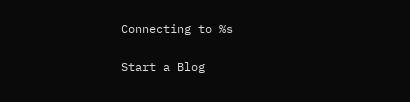Connecting to %s

Start a Blog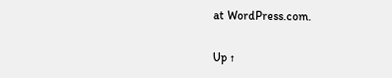at WordPress.com.

Up ↑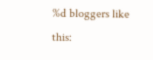%d bloggers like this: